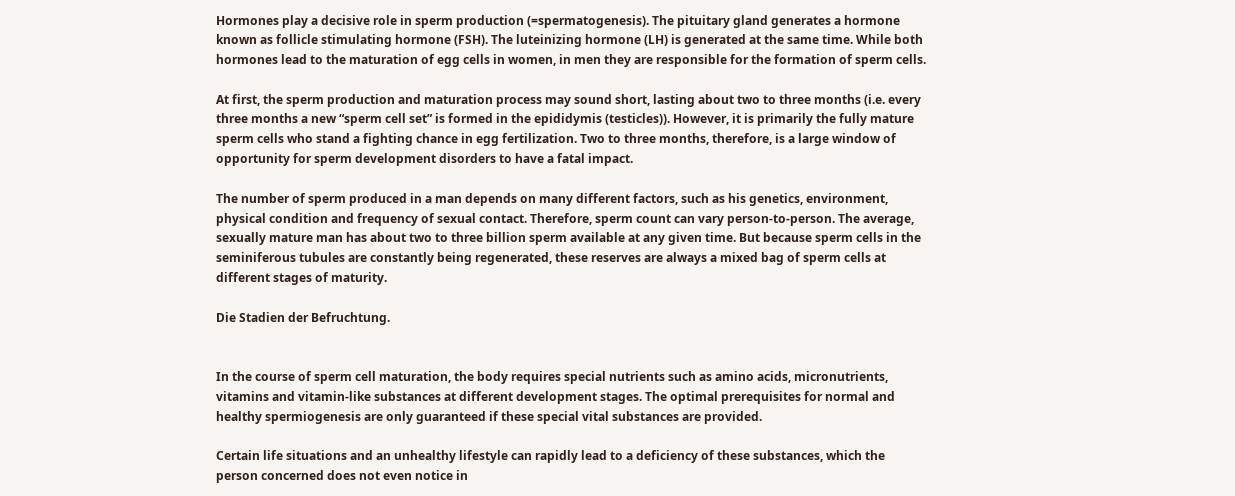Hormones play a decisive role in sperm production (=spermatogenesis). The pituitary gland generates a hormone known as follicle stimulating hormone (FSH). The luteinizing hormone (LH) is generated at the same time. While both hormones lead to the maturation of egg cells in women, in men they are responsible for the formation of sperm cells.

At first, the sperm production and maturation process may sound short, lasting about two to three months (i.e. every three months a new “sperm cell set” is formed in the epididymis (testicles)). However, it is primarily the fully mature sperm cells who stand a fighting chance in egg fertilization. Two to three months, therefore, is a large window of opportunity for sperm development disorders to have a fatal impact.

The number of sperm produced in a man depends on many different factors, such as his genetics, environment, physical condition and frequency of sexual contact. Therefore, sperm count can vary person-to-person. The average, sexually mature man has about two to three billion sperm available at any given time. But because sperm cells in the seminiferous tubules are constantly being regenerated, these reserves are always a mixed bag of sperm cells at different stages of maturity.

Die Stadien der Befruchtung.


In the course of sperm cell maturation, the body requires special nutrients such as amino acids, micronutrients, vitamins and vitamin-like substances at different development stages. The optimal prerequisites for normal and healthy spermiogenesis are only guaranteed if these special vital substances are provided.

Certain life situations and an unhealthy lifestyle can rapidly lead to a deficiency of these substances, which the person concerned does not even notice in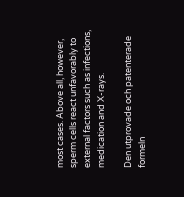most cases. Above all, however, sperm cells react unfavorably to external factors such as infections, medication and X-rays.

Den utprovade och patenterade formeln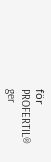för PROFERTIL® ger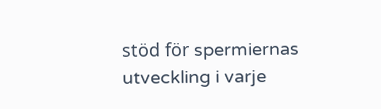stöd för spermiernas utveckling i varje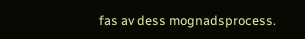fas av dess mognadsprocess.